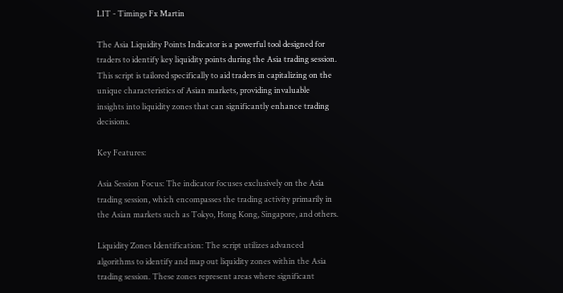LIT - Timings Fx Martin

The Asia Liquidity Points Indicator is a powerful tool designed for traders to identify key liquidity points during the Asia trading session. This script is tailored specifically to aid traders in capitalizing on the unique characteristics of Asian markets, providing invaluable insights into liquidity zones that can significantly enhance trading decisions.

Key Features:

Asia Session Focus: The indicator focuses exclusively on the Asia trading session, which encompasses the trading activity primarily in the Asian markets such as Tokyo, Hong Kong, Singapore, and others.

Liquidity Zones Identification: The script utilizes advanced algorithms to identify and map out liquidity zones within the Asia trading session. These zones represent areas where significant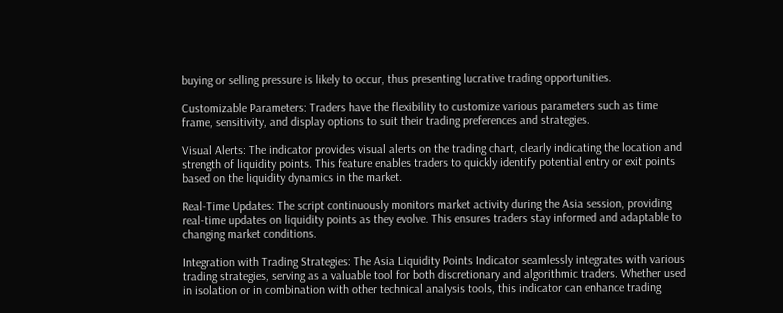buying or selling pressure is likely to occur, thus presenting lucrative trading opportunities.

Customizable Parameters: Traders have the flexibility to customize various parameters such as time frame, sensitivity, and display options to suit their trading preferences and strategies.

Visual Alerts: The indicator provides visual alerts on the trading chart, clearly indicating the location and strength of liquidity points. This feature enables traders to quickly identify potential entry or exit points based on the liquidity dynamics in the market.

Real-Time Updates: The script continuously monitors market activity during the Asia session, providing real-time updates on liquidity points as they evolve. This ensures traders stay informed and adaptable to changing market conditions.

Integration with Trading Strategies: The Asia Liquidity Points Indicator seamlessly integrates with various trading strategies, serving as a valuable tool for both discretionary and algorithmic traders. Whether used in isolation or in combination with other technical analysis tools, this indicator can enhance trading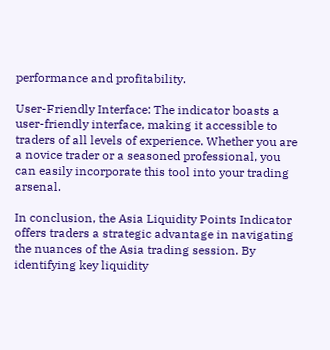performance and profitability.

User-Friendly Interface: The indicator boasts a user-friendly interface, making it accessible to traders of all levels of experience. Whether you are a novice trader or a seasoned professional, you can easily incorporate this tool into your trading arsenal.

In conclusion, the Asia Liquidity Points Indicator offers traders a strategic advantage in navigating the nuances of the Asia trading session. By identifying key liquidity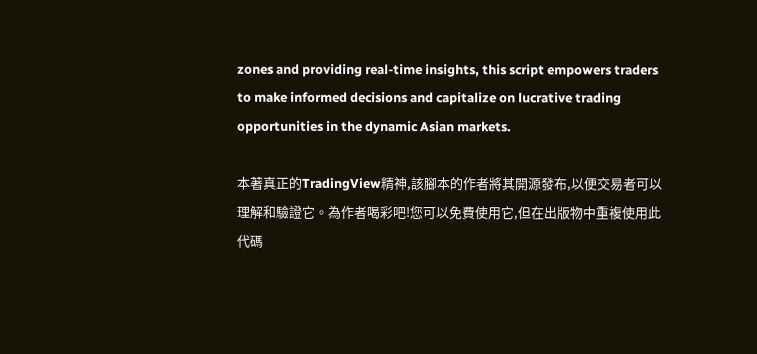zones and providing real-time insights, this script empowers traders to make informed decisions and capitalize on lucrative trading opportunities in the dynamic Asian markets.

本著真正的TradingView精神,該腳本的作者將其開源發布,以便交易者可以理解和驗證它。為作者喝彩吧!您可以免費使用它,但在出版物中重複使用此代碼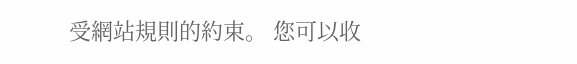受網站規則的約束。 您可以收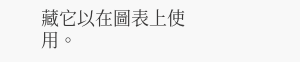藏它以在圖表上使用。